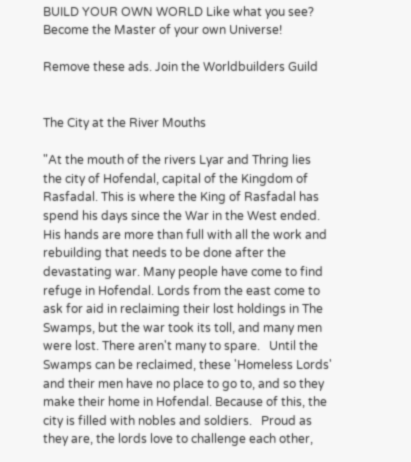BUILD YOUR OWN WORLD Like what you see? Become the Master of your own Universe!

Remove these ads. Join the Worldbuilders Guild


The City at the River Mouths

"At the mouth of the rivers Lyar and Thring lies the city of Hofendal, capital of the Kingdom of Rasfadal. This is where the King of Rasfadal has spend his days since the War in the West ended. His hands are more than full with all the work and rebuilding that needs to be done after the devastating war. Many people have come to find refuge in Hofendal. Lords from the east come to ask for aid in reclaiming their lost holdings in The Swamps, but the war took its toll, and many men were lost. There aren't many to spare.   Until the Swamps can be reclaimed, these 'Homeless Lords' and their men have no place to go to, and so they make their home in Hofendal. Because of this, the city is filled with nobles and soldiers.   Proud as they are, the lords love to challenge each other,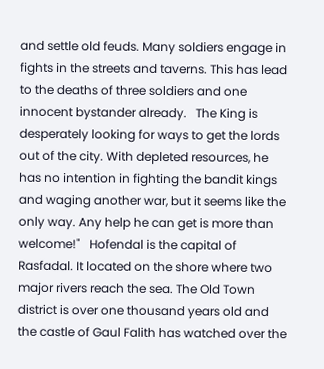and settle old feuds. Many soldiers engage in fights in the streets and taverns. This has lead to the deaths of three soldiers and one innocent bystander already.   The King is desperately looking for ways to get the lords out of the city. With depleted resources, he has no intention in fighting the bandit kings and waging another war, but it seems like the only way. Any help he can get is more than welcome!"   Hofendal is the capital of Rasfadal. It located on the shore where two major rivers reach the sea. The Old Town district is over one thousand years old and the castle of Gaul Falith has watched over the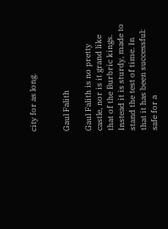city for as long.


Gaul Falith

Gaul Falith is no pretty castle, nor is it grand like that of the Burbric kings. Instead it is sturdy, made to stand the test of time. In that it has been successful: safe for a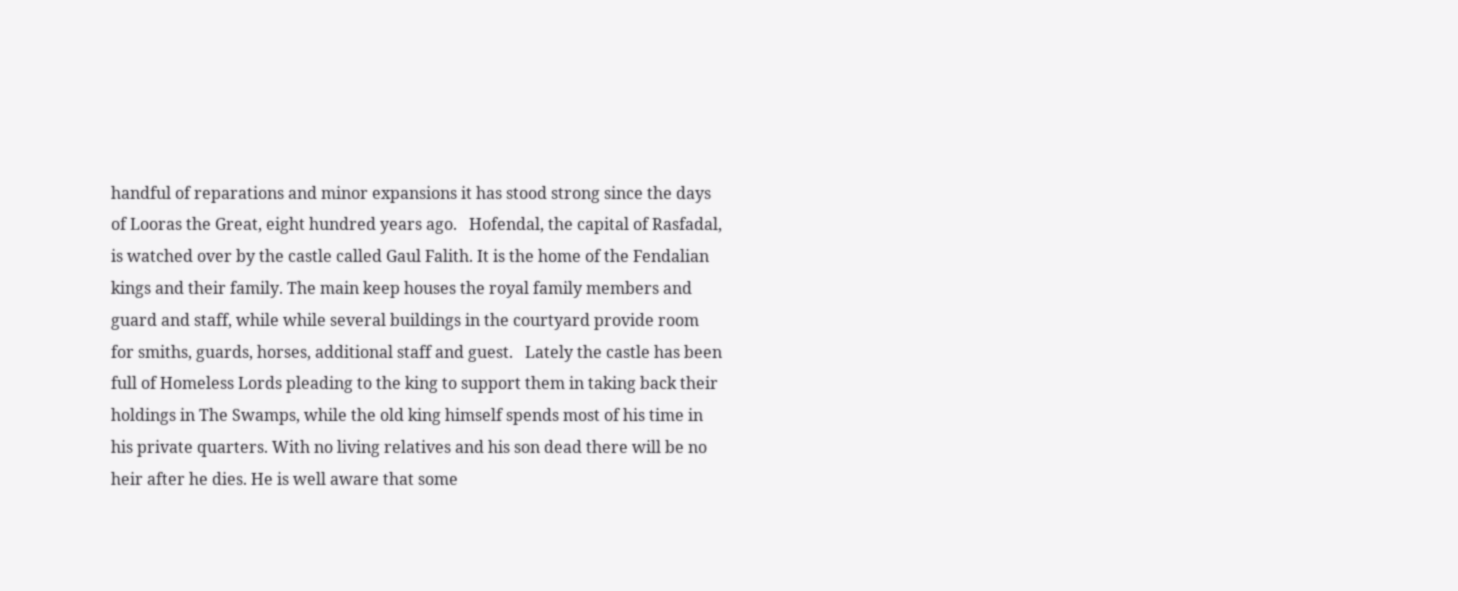handful of reparations and minor expansions it has stood strong since the days of Looras the Great, eight hundred years ago.   Hofendal, the capital of Rasfadal, is watched over by the castle called Gaul Falith. It is the home of the Fendalian kings and their family. The main keep houses the royal family members and guard and staff, while while several buildings in the courtyard provide room for smiths, guards, horses, additional staff and guest.   Lately the castle has been full of Homeless Lords pleading to the king to support them in taking back their holdings in The Swamps, while the old king himself spends most of his time in his private quarters. With no living relatives and his son dead there will be no heir after he dies. He is well aware that some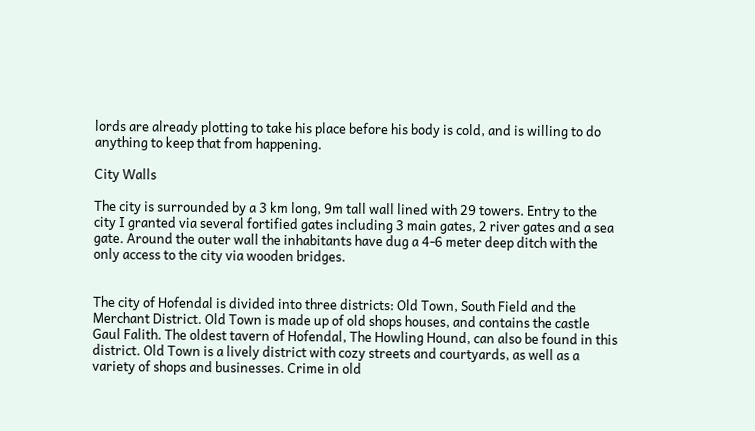lords are already plotting to take his place before his body is cold, and is willing to do anything to keep that from happening.

City Walls

The city is surrounded by a 3 km long, 9m tall wall lined with 29 towers. Entry to the city I granted via several fortified gates including 3 main gates, 2 river gates and a sea gate. Around the outer wall the inhabitants have dug a 4-6 meter deep ditch with the only access to the city via wooden bridges.


The city of Hofendal is divided into three districts: Old Town, South Field and the Merchant District. Old Town is made up of old shops houses, and contains the castle Gaul Falith. The oldest tavern of Hofendal, The Howling Hound, can also be found in this district. Old Town is a lively district with cozy streets and courtyards, as well as a variety of shops and businesses. Crime in old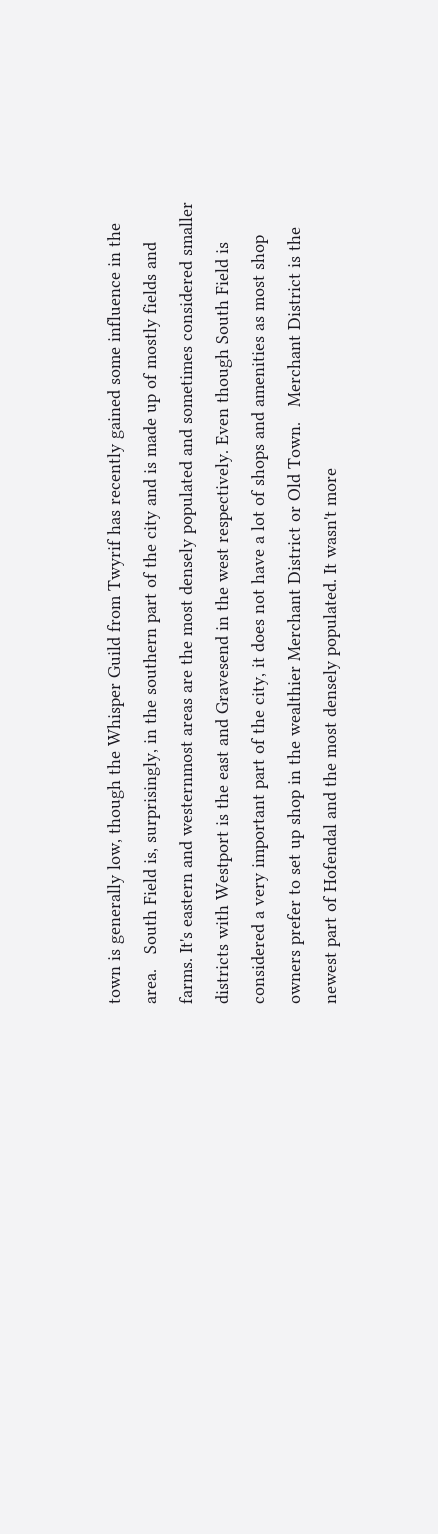town is generally low, though the Whisper Guild from Twyrif has recently gained some influence in the area.   South Field is, surprisingly, in the southern part of the city and is made up of mostly fields and farms. It's eastern and westernmost areas are the most densely populated and sometimes considered smaller districts with Westport is the east and Gravesend in the west respectively. Even though South Field is considered a very important part of the city, it does not have a lot of shops and amenities as most shop owners prefer to set up shop in the wealthier Merchant District or Old Town.   Merchant District is the newest part of Hofendal and the most densely populated. It wasn't more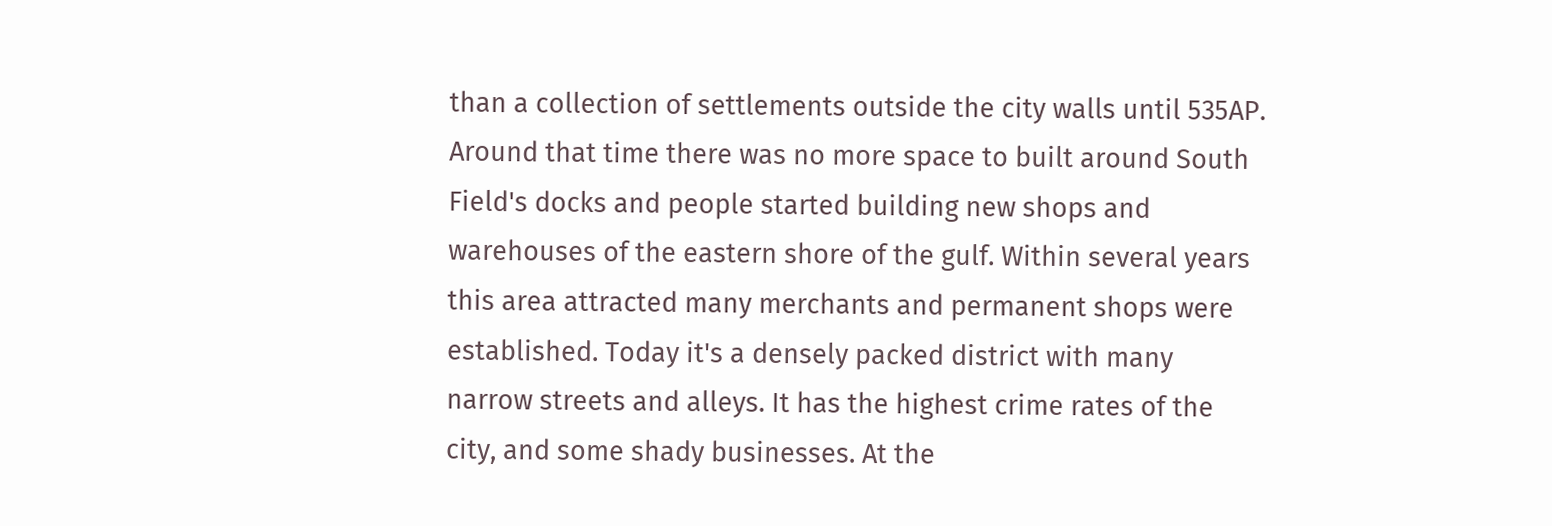than a collection of settlements outside the city walls until 535AP. Around that time there was no more space to built around South Field's docks and people started building new shops and warehouses of the eastern shore of the gulf. Within several years this area attracted many merchants and permanent shops were established. Today it's a densely packed district with many narrow streets and alleys. It has the highest crime rates of the city, and some shady businesses. At the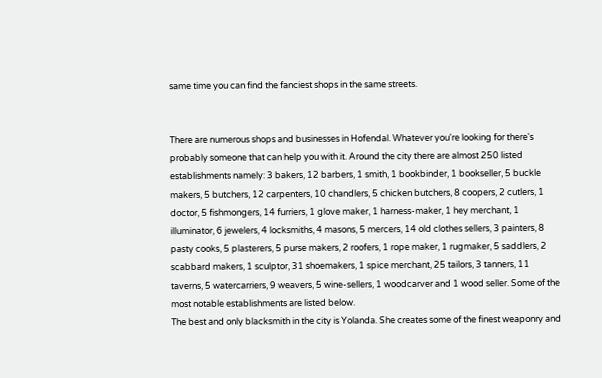same time you can find the fanciest shops in the same streets.


There are numerous shops and businesses in Hofendal. Whatever you're looking for there's probably someone that can help you with it. Around the city there are almost 250 listed establishments namely: 3 bakers, 12 barbers, 1 smith, 1 bookbinder, 1 bookseller, 5 buckle makers, 5 butchers, 12 carpenters, 10 chandlers, 5 chicken butchers, 8 coopers, 2 cutlers, 1 doctor, 5 fishmongers, 14 furriers, 1 glove maker, 1 harness-maker, 1 hey merchant, 1 illuminator, 6 jewelers, 4 locksmiths, 4 masons, 5 mercers, 14 old clothes sellers, 3 painters, 8 pasty cooks, 5 plasterers, 5 purse makers, 2 roofers, 1 rope maker, 1 rugmaker, 5 saddlers, 2 scabbard makers, 1 sculptor, 31 shoemakers, 1 spice merchant, 25 tailors, 3 tanners, 11 taverns, 5 watercarriers, 9 weavers, 5 wine-sellers, 1 woodcarver and 1 wood seller. Some of the most notable establishments are listed below.
The best and only blacksmith in the city is Yolanda. She creates some of the finest weaponry and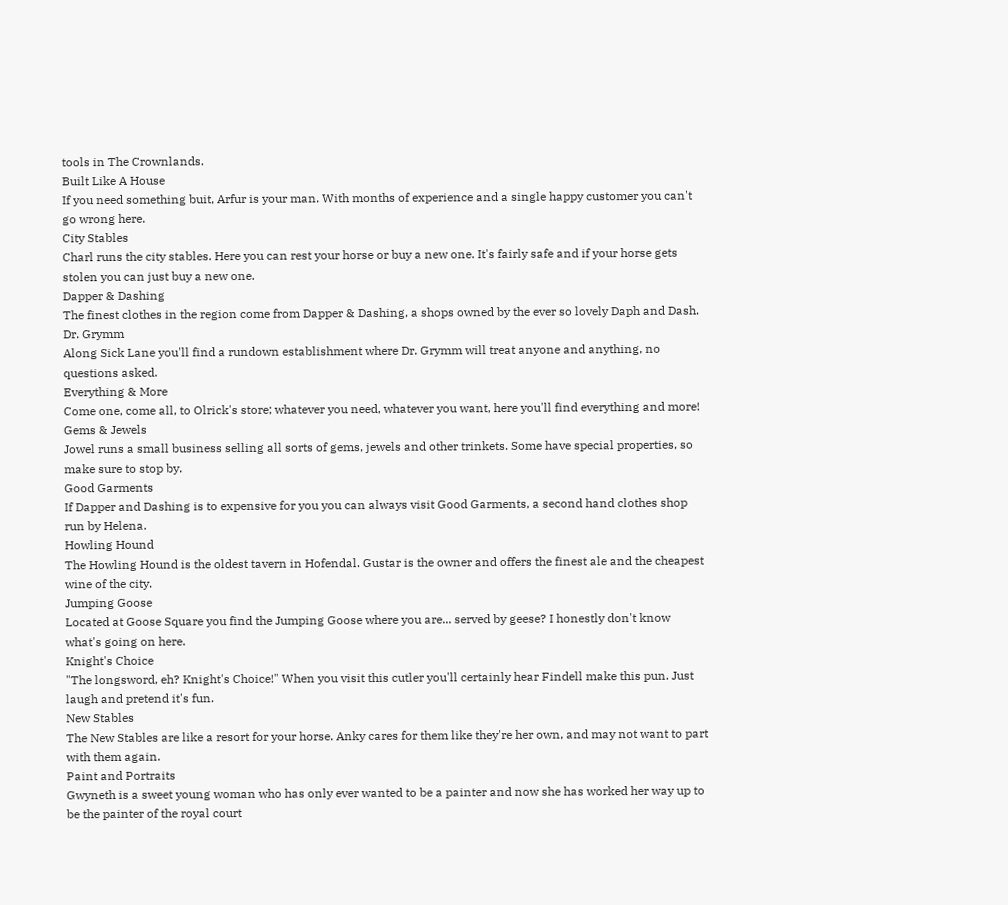tools in The Crownlands.
Built Like A House
If you need something buit, Arfur is your man. With months of experience and a single happy customer you can't go wrong here.
City Stables
Charl runs the city stables. Here you can rest your horse or buy a new one. It's fairly safe and if your horse gets stolen you can just buy a new one.
Dapper & Dashing
The finest clothes in the region come from Dapper & Dashing, a shops owned by the ever so lovely Daph and Dash.
Dr. Grymm
Along Sick Lane you'll find a rundown establishment where Dr. Grymm will treat anyone and anything, no questions asked.
Everything & More
Come one, come all, to Olrick's store; whatever you need, whatever you want, here you'll find everything and more!
Gems & Jewels
Jowel runs a small business selling all sorts of gems, jewels and other trinkets. Some have special properties, so make sure to stop by.
Good Garments
If Dapper and Dashing is to expensive for you you can always visit Good Garments, a second hand clothes shop run by Helena.
Howling Hound
The Howling Hound is the oldest tavern in Hofendal. Gustar is the owner and offers the finest ale and the cheapest wine of the city.
Jumping Goose
Located at Goose Square you find the Jumping Goose where you are... served by geese? I honestly don't know what's going on here.
Knight's Choice
"The longsword, eh? Knight's Choice!" When you visit this cutler you'll certainly hear Findell make this pun. Just laugh and pretend it's fun.
New Stables
The New Stables are like a resort for your horse. Anky cares for them like they're her own, and may not want to part with them again.
Paint and Portraits
Gwyneth is a sweet young woman who has only ever wanted to be a painter and now she has worked her way up to be the painter of the royal court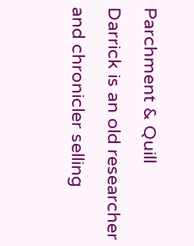Parchment & Quill
Darrick is an old researcher and chronicler selling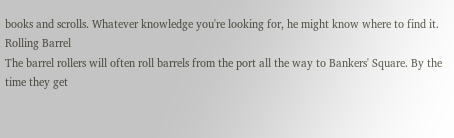books and scrolls. Whatever knowledge you're looking for, he might know where to find it.
Rolling Barrel
The barrel rollers will often roll barrels from the port all the way to Bankers' Square. By the time they get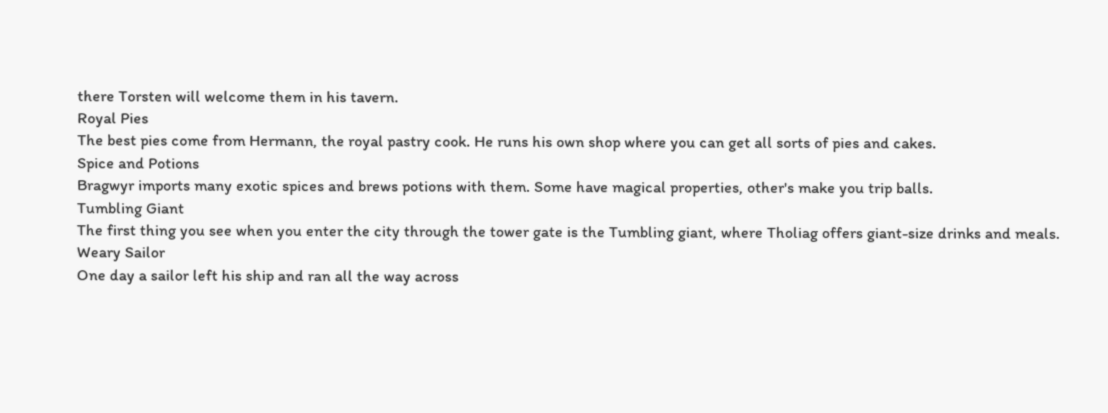there Torsten will welcome them in his tavern.
Royal Pies
The best pies come from Hermann, the royal pastry cook. He runs his own shop where you can get all sorts of pies and cakes.
Spice and Potions
Bragwyr imports many exotic spices and brews potions with them. Some have magical properties, other's make you trip balls.
Tumbling Giant
The first thing you see when you enter the city through the tower gate is the Tumbling giant, where Tholiag offers giant-size drinks and meals.
Weary Sailor
One day a sailor left his ship and ran all the way across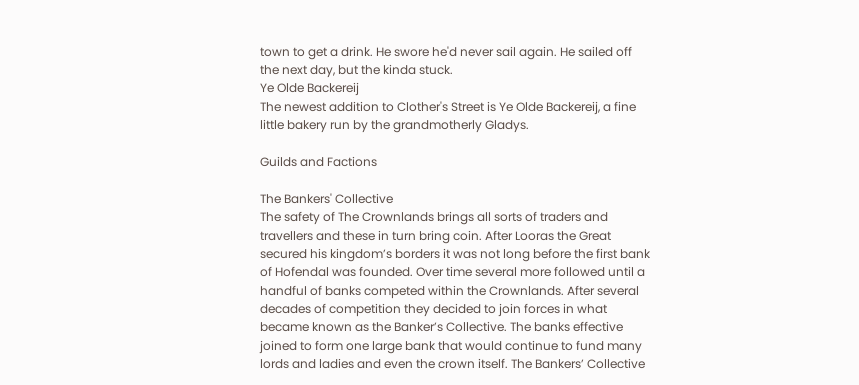town to get a drink. He swore he'd never sail again. He sailed off the next day, but the kinda stuck.
Ye Olde Backereij
The newest addition to Clother's Street is Ye Olde Backereij, a fine little bakery run by the grandmotherly Gladys.

Guilds and Factions

The Bankers' Collective
The safety of The Crownlands brings all sorts of traders and travellers and these in turn bring coin. After Looras the Great secured his kingdom’s borders it was not long before the first bank of Hofendal was founded. Over time several more followed until a handful of banks competed within the Crownlands. After several decades of competition they decided to join forces in what became known as the Banker’s Collective. The banks effective joined to form one large bank that would continue to fund many lords and ladies and even the crown itself. The Bankers’ Collective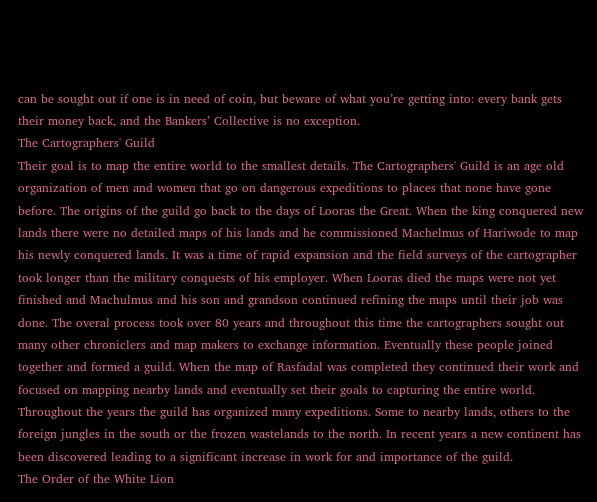can be sought out if one is in need of coin, but beware of what you’re getting into: every bank gets their money back, and the Bankers’ Collective is no exception.
The Cartographers' Guild
Their goal is to map the entire world to the smallest details. The Cartographers' Guild is an age old organization of men and women that go on dangerous expeditions to places that none have gone before. The origins of the guild go back to the days of Looras the Great. When the king conquered new lands there were no detailed maps of his lands and he commissioned Machelmus of Hariwode to map his newly conquered lands. It was a time of rapid expansion and the field surveys of the cartographer took longer than the military conquests of his employer. When Looras died the maps were not yet finished and Machulmus and his son and grandson continued refining the maps until their job was done. The overal process took over 80 years and throughout this time the cartographers sought out many other chroniclers and map makers to exchange information. Eventually these people joined together and formed a guild. When the map of Rasfadal was completed they continued their work and focused on mapping nearby lands and eventually set their goals to capturing the entire world.   Throughout the years the guild has organized many expeditions. Some to nearby lands, others to the foreign jungles in the south or the frozen wastelands to the north. In recent years a new continent has been discovered leading to a significant increase in work for and importance of the guild.
The Order of the White Lion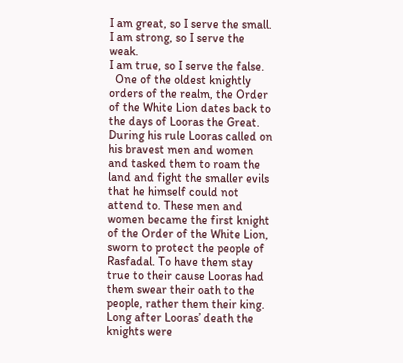I am great, so I serve the small.
I am strong, so I serve the weak.
I am true, so I serve the false.
  One of the oldest knightly orders of the realm, the Order of the White Lion dates back to the days of Looras the Great. During his rule Looras called on his bravest men and women and tasked them to roam the land and fight the smaller evils that he himself could not attend to. These men and women became the first knight of the Order of the White Lion, sworn to protect the people of Rasfadal. To have them stay true to their cause Looras had them swear their oath to the people, rather them their king. Long after Looras’ death the knights were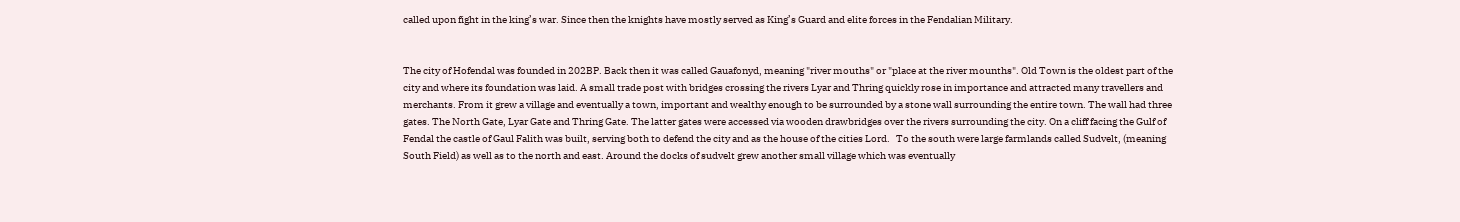called upon fight in the king’s war. Since then the knights have mostly served as King’s Guard and elite forces in the Fendalian Military.


The city of Hofendal was founded in 202BP. Back then it was called Gauafonyd, meaning "river mouths" or "place at the river mounths". Old Town is the oldest part of the city and where its foundation was laid. A small trade post with bridges crossing the rivers Lyar and Thring quickly rose in importance and attracted many travellers and merchants. From it grew a village and eventually a town, important and wealthy enough to be surrounded by a stone wall surrounding the entire town. The wall had three gates. The North Gate, Lyar Gate and Thring Gate. The latter gates were accessed via wooden drawbridges over the rivers surrounding the city. On a cliff facing the Gulf of Fendal the castle of Gaul Falith was built, serving both to defend the city and as the house of the cities Lord.   To the south were large farmlands called Sudvelt, (meaning South Field) as well as to the north and east. Around the docks of sudvelt grew another small village which was eventually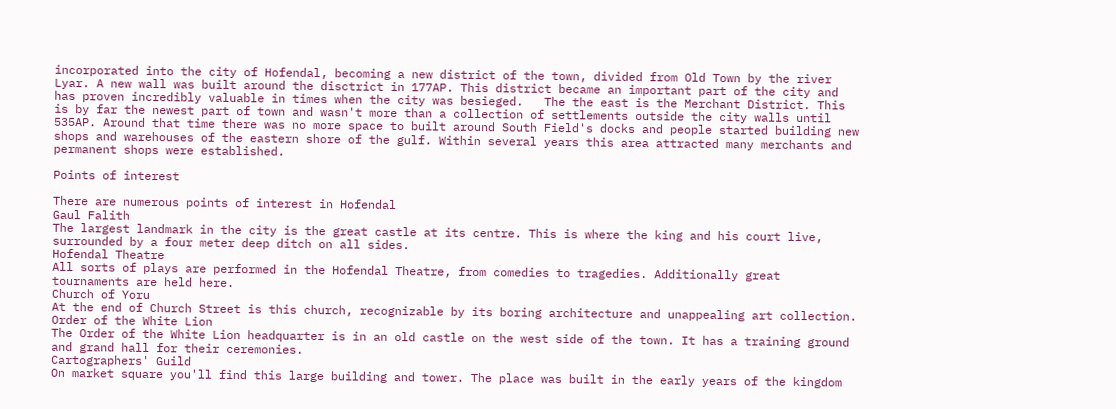incorporated into the city of Hofendal, becoming a new district of the town, divided from Old Town by the river Lyar. A new wall was built around the disctrict in 177AP. This district became an important part of the city and has proven incredibly valuable in times when the city was besieged.   The the east is the Merchant District. This is by far the newest part of town and wasn't more than a collection of settlements outside the city walls until 535AP. Around that time there was no more space to built around South Field's docks and people started building new shops and warehouses of the eastern shore of the gulf. Within several years this area attracted many merchants and permanent shops were established.

Points of interest

There are numerous points of interest in Hofendal
Gaul Falith
The largest landmark in the city is the great castle at its centre. This is where the king and his court live, surrounded by a four meter deep ditch on all sides.
Hofendal Theatre
All sorts of plays are performed in the Hofendal Theatre, from comedies to tragedies. Additionally great tournaments are held here.
Church of Yoru
At the end of Church Street is this church, recognizable by its boring architecture and unappealing art collection.
Order of the White Lion
The Order of the White Lion headquarter is in an old castle on the west side of the town. It has a training ground and grand hall for their ceremonies.
Cartographers' Guild
On market square you'll find this large building and tower. The place was built in the early years of the kingdom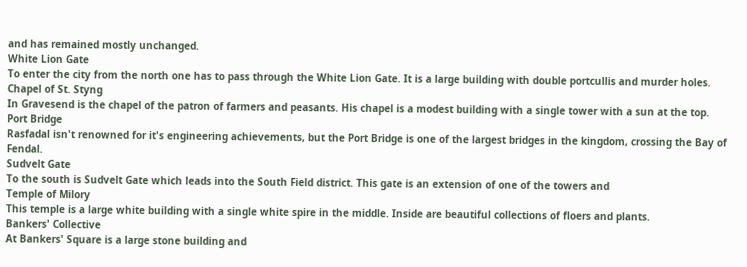and has remained mostly unchanged.
White Lion Gate
To enter the city from the north one has to pass through the White Lion Gate. It is a large building with double portcullis and murder holes.
Chapel of St. Styng
In Gravesend is the chapel of the patron of farmers and peasants. His chapel is a modest building with a single tower with a sun at the top.
Port Bridge
Rasfadal isn't renowned for it's engineering achievements, but the Port Bridge is one of the largest bridges in the kingdom, crossing the Bay of Fendal.
Sudvelt Gate
To the south is Sudvelt Gate which leads into the South Field district. This gate is an extension of one of the towers and
Temple of Milory
This temple is a large white building with a single white spire in the middle. Inside are beautiful collections of floers and plants.
Bankers' Collective
At Bankers' Square is a large stone building and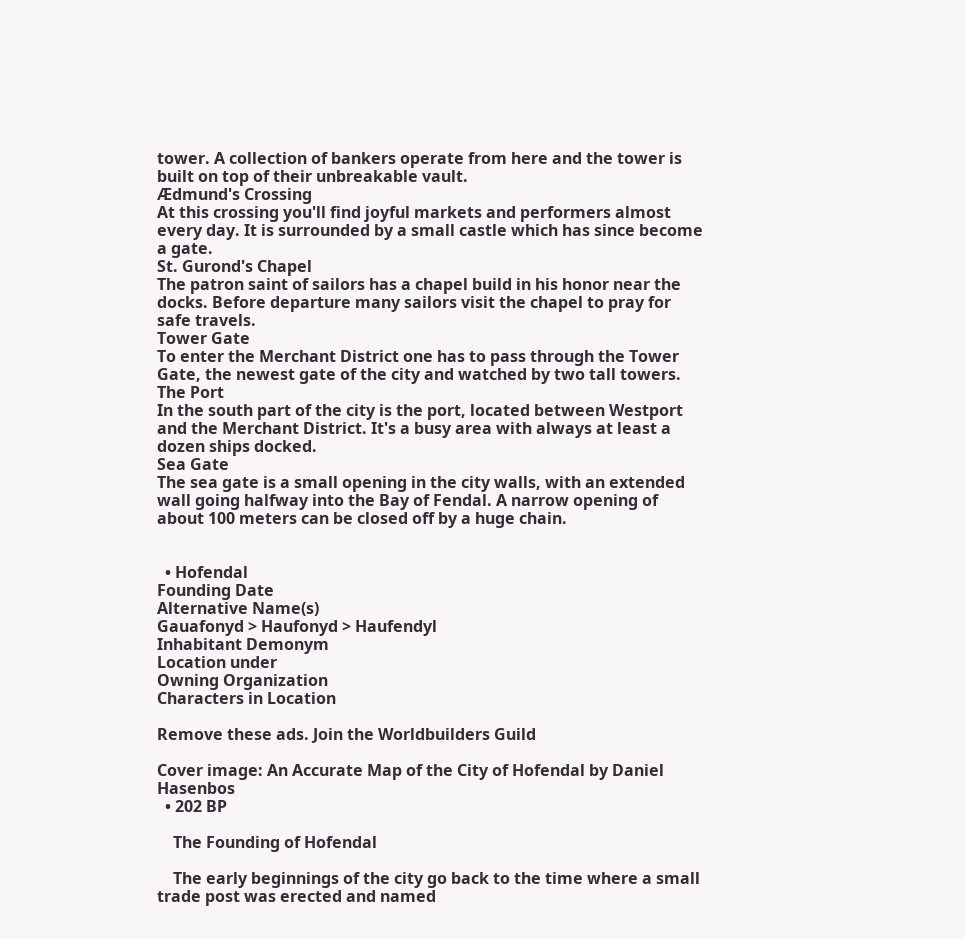tower. A collection of bankers operate from here and the tower is built on top of their unbreakable vault.
Ædmund's Crossing
At this crossing you'll find joyful markets and performers almost every day. It is surrounded by a small castle which has since become a gate.
St. Gurond's Chapel
The patron saint of sailors has a chapel build in his honor near the docks. Before departure many sailors visit the chapel to pray for safe travels.
Tower Gate
To enter the Merchant District one has to pass through the Tower Gate, the newest gate of the city and watched by two tall towers.
The Port
In the south part of the city is the port, located between Westport and the Merchant District. It's a busy area with always at least a dozen ships docked.
Sea Gate
The sea gate is a small opening in the city walls, with an extended wall going halfway into the Bay of Fendal. A narrow opening of about 100 meters can be closed off by a huge chain.


  • Hofendal
Founding Date
Alternative Name(s)
Gauafonyd > Haufonyd > Haufendyl
Inhabitant Demonym
Location under
Owning Organization
Characters in Location

Remove these ads. Join the Worldbuilders Guild

Cover image: An Accurate Map of the City of Hofendal by Daniel Hasenbos
  • 202 BP

    The Founding of Hofendal

    The early beginnings of the city go back to the time where a small trade post was erected and named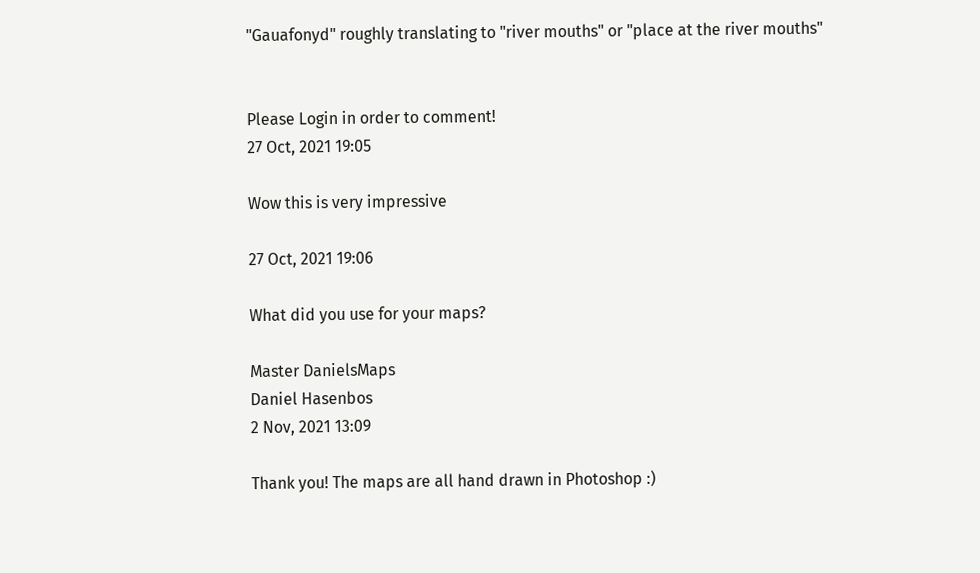"Gauafonyd" roughly translating to "river mouths" or "place at the river mouths"


Please Login in order to comment!
27 Oct, 2021 19:05

Wow this is very impressive

27 Oct, 2021 19:06

What did you use for your maps?

Master DanielsMaps
Daniel Hasenbos
2 Nov, 2021 13:09

Thank you! The maps are all hand drawn in Photoshop :)